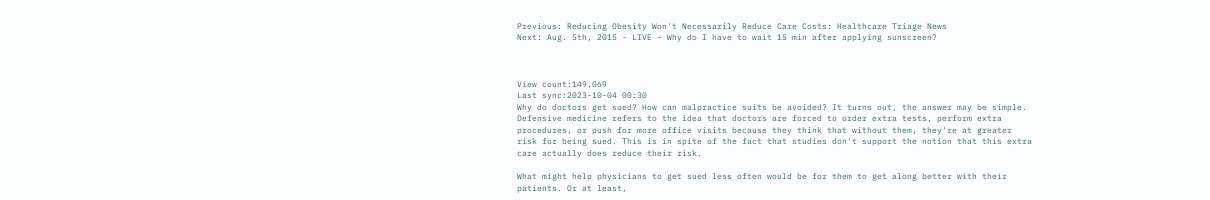Previous: Reducing Obesity Won't Necessarily Reduce Care Costs: Healthcare Triage News
Next: Aug. 5th, 2015 - LIVE - Why do I have to wait 15 min after applying sunscreen?



View count:149,069
Last sync:2023-10-04 00:30
Why do doctors get sued? How can malpractice suits be avoided? It turns out, the answer may be simple. Defensive medicine refers to the idea that doctors are forced to order extra tests, perform extra procedures, or push for more office visits because they think that without them, they're at greater risk for being sued. This is in spite of the fact that studies don't support the notion that this extra care actually does reduce their risk.

What might help physicians to get sued less often would be for them to get along better with their patients. Or at least,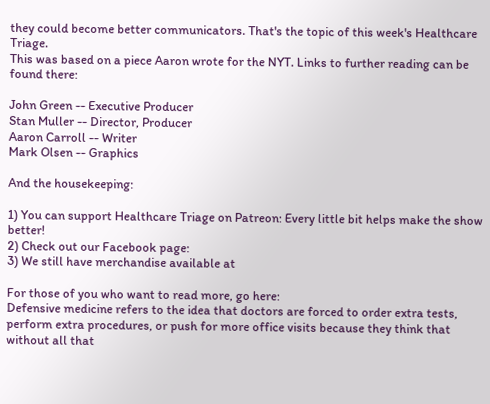they could become better communicators. That's the topic of this week's Healthcare Triage.
This was based on a piece Aaron wrote for the NYT. Links to further reading can be found there:

John Green -- Executive Producer
Stan Muller -- Director, Producer
Aaron Carroll -- Writer
Mark Olsen -- Graphics

And the housekeeping:

1) You can support Healthcare Triage on Patreon: Every little bit helps make the show better!
2) Check out our Facebook page:
3) We still have merchandise available at

For those of you who want to read more, go here:
Defensive medicine refers to the idea that doctors are forced to order extra tests, perform extra procedures, or push for more office visits because they think that without all that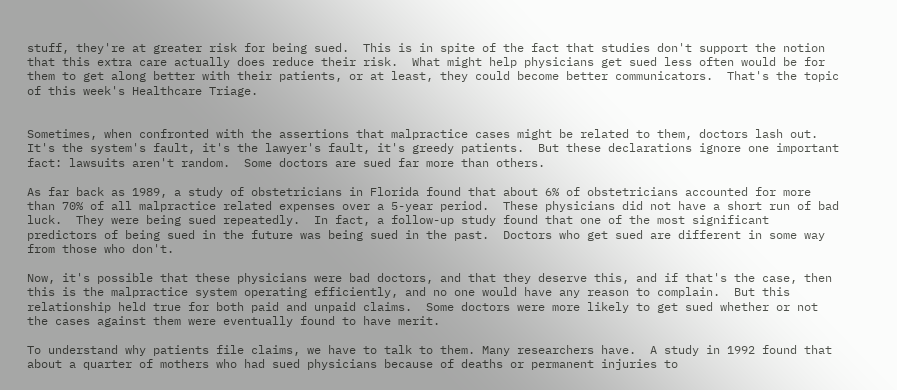stuff, they're at greater risk for being sued.  This is in spite of the fact that studies don't support the notion that this extra care actually does reduce their risk.  What might help physicians get sued less often would be for them to get along better with their patients, or at least, they could become better communicators.  That's the topic of this week's Healthcare Triage.


Sometimes, when confronted with the assertions that malpractice cases might be related to them, doctors lash out.  It's the system's fault, it's the lawyer's fault, it's greedy patients.  But these declarations ignore one important fact: lawsuits aren't random.  Some doctors are sued far more than others.

As far back as 1989, a study of obstetricians in Florida found that about 6% of obstetricians accounted for more than 70% of all malpractice related expenses over a 5-year period.  These physicians did not have a short run of bad luck.  They were being sued repeatedly.  In fact, a follow-up study found that one of the most significant predictors of being sued in the future was being sued in the past.  Doctors who get sued are different in some way from those who don't.

Now, it's possible that these physicians were bad doctors, and that they deserve this, and if that's the case, then this is the malpractice system operating efficiently, and no one would have any reason to complain.  But this relationship held true for both paid and unpaid claims.  Some doctors were more likely to get sued whether or not the cases against them were eventually found to have merit.

To understand why patients file claims, we have to talk to them. Many researchers have.  A study in 1992 found that about a quarter of mothers who had sued physicians because of deaths or permanent injuries to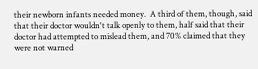their newborn infants needed money.  A third of them, though, said that their doctor wouldn't talk openly to them, half said that their doctor had attempted to mislead them, and 70% claimed that they were not warned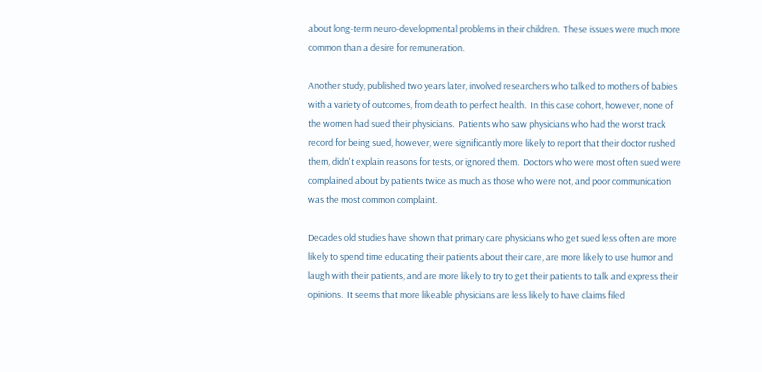about long-term neuro-developmental problems in their children.  These issues were much more common than a desire for remuneration.

Another study, published two years later, involved researchers who talked to mothers of babies with a variety of outcomes, from death to perfect health.  In this case cohort, however, none of the women had sued their physicians.  Patients who saw physicians who had the worst track record for being sued, however, were significantly more likely to report that their doctor rushed them, didn't explain reasons for tests, or ignored them.  Doctors who were most often sued were complained about by patients twice as much as those who were not, and poor communication was the most common complaint.

Decades old studies have shown that primary care physicians who get sued less often are more likely to spend time educating their patients about their care, are more likely to use humor and laugh with their patients, and are more likely to try to get their patients to talk and express their opinions.  It seems that more likeable physicians are less likely to have claims filed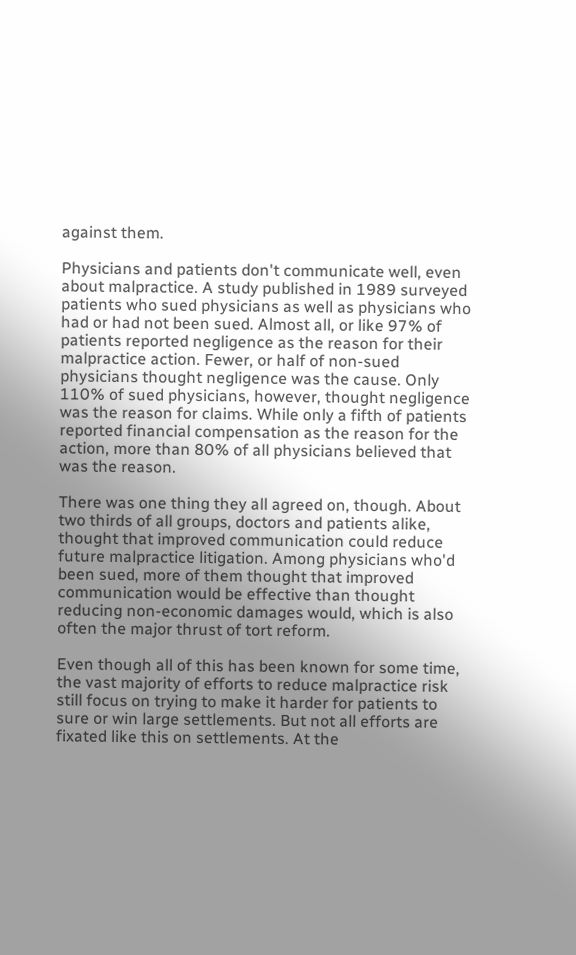against them.

Physicians and patients don't communicate well, even about malpractice. A study published in 1989 surveyed patients who sued physicians as well as physicians who had or had not been sued. Almost all, or like 97% of patients reported negligence as the reason for their malpractice action. Fewer, or half of non-sued physicians thought negligence was the cause. Only 110% of sued physicians, however, thought negligence was the reason for claims. While only a fifth of patients reported financial compensation as the reason for the action, more than 80% of all physicians believed that was the reason.

There was one thing they all agreed on, though. About two thirds of all groups, doctors and patients alike, thought that improved communication could reduce future malpractice litigation. Among physicians who'd been sued, more of them thought that improved communication would be effective than thought reducing non-economic damages would, which is also often the major thrust of tort reform.

Even though all of this has been known for some time, the vast majority of efforts to reduce malpractice risk still focus on trying to make it harder for patients to sure or win large settlements. But not all efforts are fixated like this on settlements. At the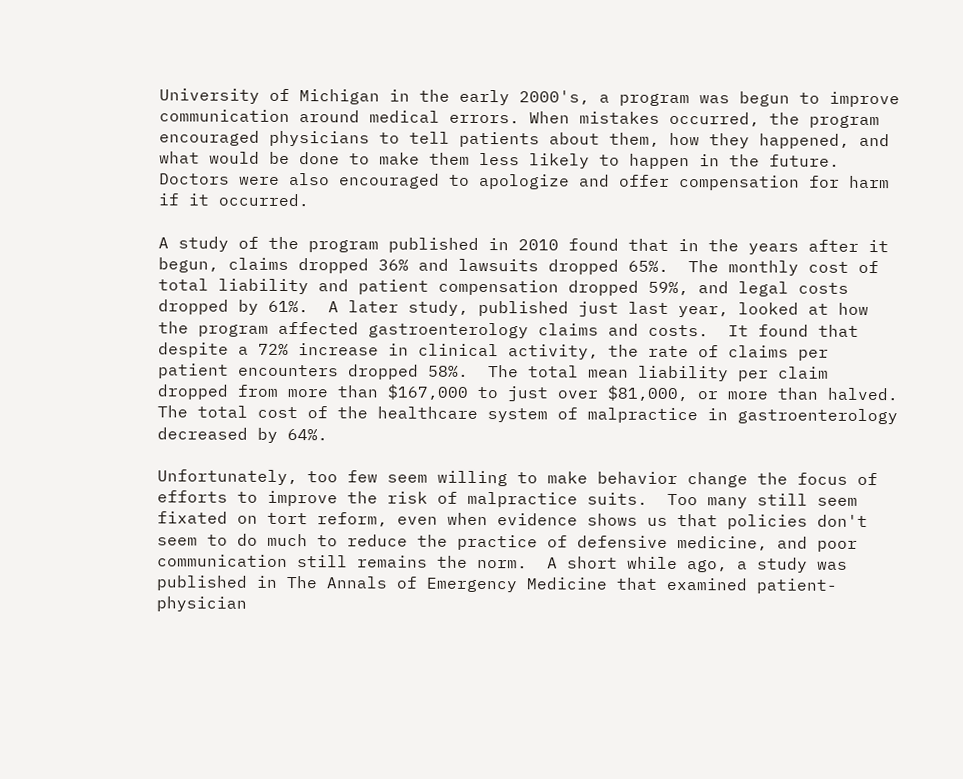University of Michigan in the early 2000's, a program was begun to improve communication around medical errors. When mistakes occurred, the program encouraged physicians to tell patients about them, how they happened, and what would be done to make them less likely to happen in the future. Doctors were also encouraged to apologize and offer compensation for harm if it occurred.

A study of the program published in 2010 found that in the years after it begun, claims dropped 36% and lawsuits dropped 65%.  The monthly cost of total liability and patient compensation dropped 59%, and legal costs dropped by 61%.  A later study, published just last year, looked at how the program affected gastroenterology claims and costs.  It found that despite a 72% increase in clinical activity, the rate of claims per patient encounters dropped 58%.  The total mean liability per claim dropped from more than $167,000 to just over $81,000, or more than halved.  The total cost of the healthcare system of malpractice in gastroenterology decreased by 64%.

Unfortunately, too few seem willing to make behavior change the focus of efforts to improve the risk of malpractice suits.  Too many still seem fixated on tort reform, even when evidence shows us that policies don't seem to do much to reduce the practice of defensive medicine, and poor communication still remains the norm.  A short while ago, a study was published in The Annals of Emergency Medicine that examined patient-physician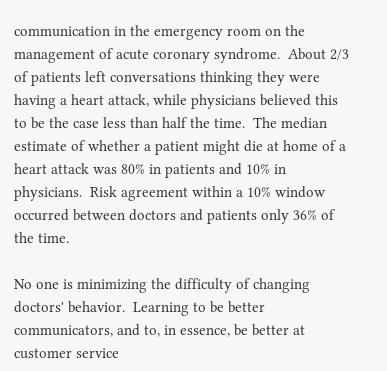communication in the emergency room on the management of acute coronary syndrome.  About 2/3 of patients left conversations thinking they were having a heart attack, while physicians believed this to be the case less than half the time.  The median estimate of whether a patient might die at home of a heart attack was 80% in patients and 10% in physicians.  Risk agreement within a 10% window occurred between doctors and patients only 36% of the time.

No one is minimizing the difficulty of changing doctors' behavior.  Learning to be better communicators, and to, in essence, be better at customer service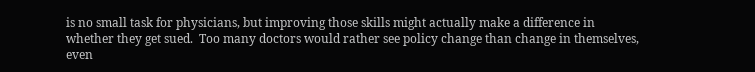is no small task for physicians, but improving those skills might actually make a difference in whether they get sued.  Too many doctors would rather see policy change than change in themselves, even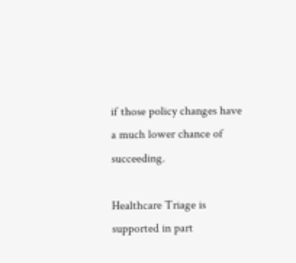if those policy changes have a much lower chance of succeeding.

Healthcare Triage is supported in part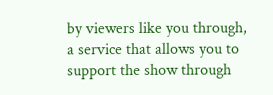by viewers like you through, a service that allows you to support the show through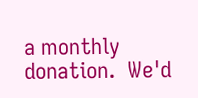a monthly donation.  We'd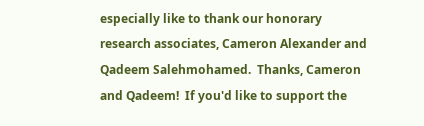especially like to thank our honorary research associates, Cameron Alexander and Qadeem Salehmohamed.  Thanks, Cameron and Qadeem!  If you'd like to support the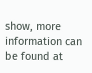show, more information can be found at